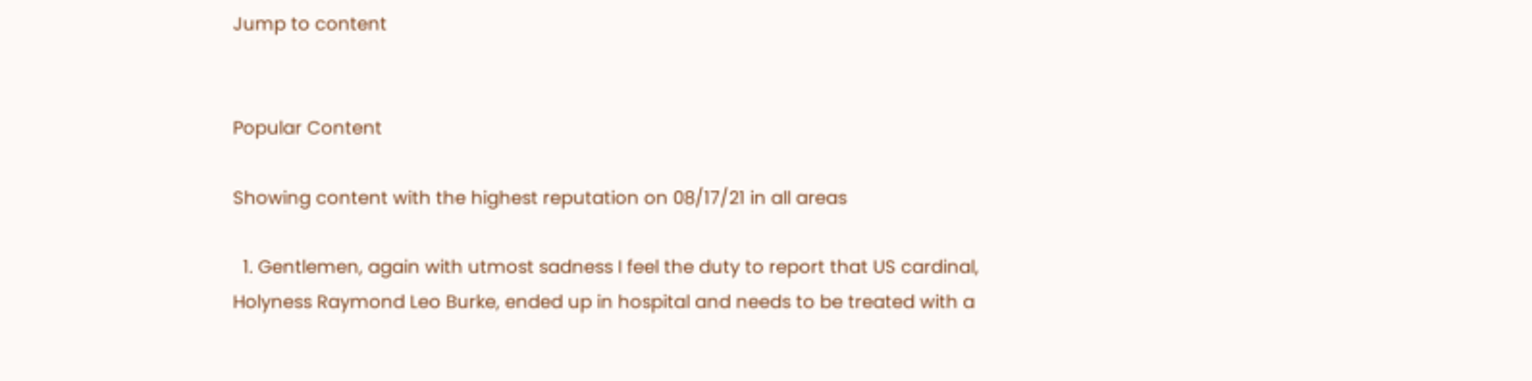Jump to content


Popular Content

Showing content with the highest reputation on 08/17/21 in all areas

  1. Gentlemen, again with utmost sadness I feel the duty to report that US cardinal, Holyness Raymond Leo Burke, ended up in hospital and needs to be treated with a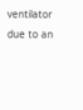ventilator due to an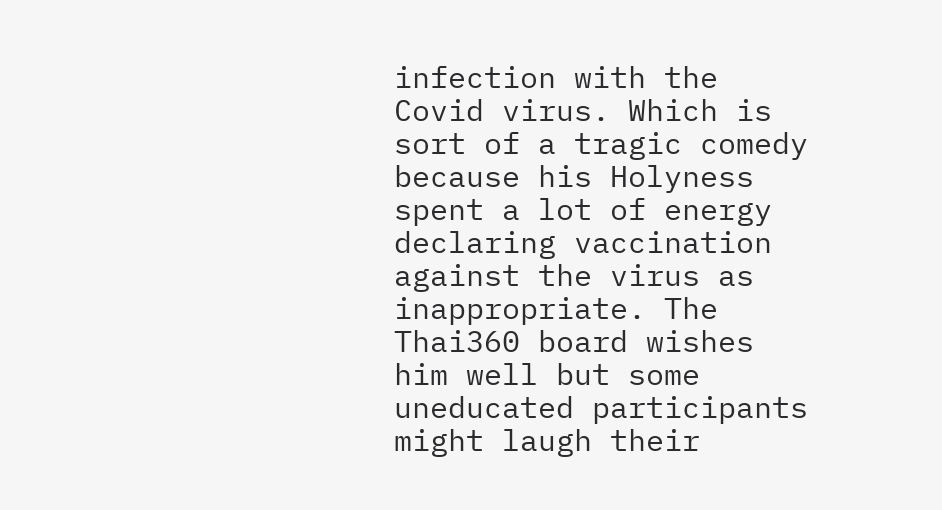infection with the Covid virus. Which is sort of a tragic comedy because his Holyness spent a lot of energy declaring vaccination against the virus as inappropriate. The Thai360 board wishes him well but some uneducated participants might laugh their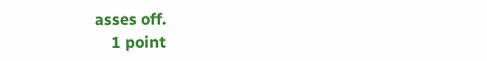asses off.
    1 point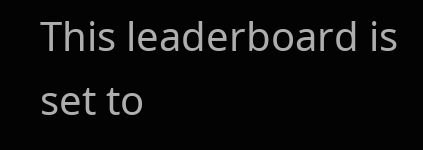This leaderboard is set to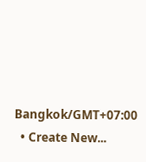Bangkok/GMT+07:00
  • Create New...